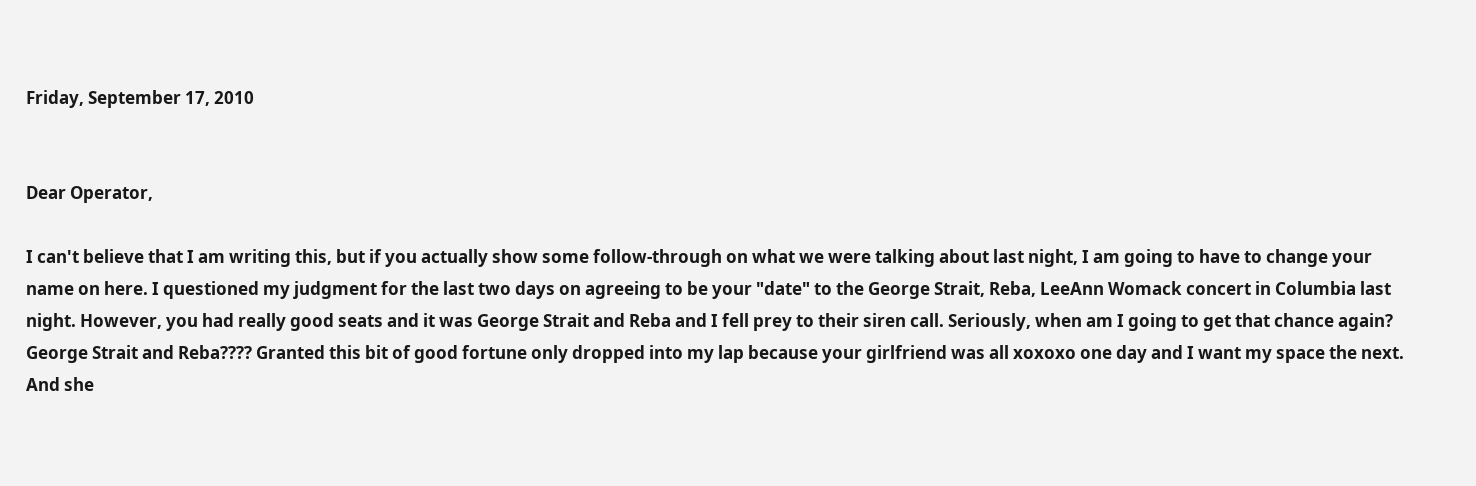Friday, September 17, 2010


Dear Operator,

I can't believe that I am writing this, but if you actually show some follow-through on what we were talking about last night, I am going to have to change your name on here. I questioned my judgment for the last two days on agreeing to be your "date" to the George Strait, Reba, LeeAnn Womack concert in Columbia last night. However, you had really good seats and it was George Strait and Reba and I fell prey to their siren call. Seriously, when am I going to get that chance again? George Strait and Reba???? Granted this bit of good fortune only dropped into my lap because your girlfriend was all xoxoxo one day and I want my space the next. And she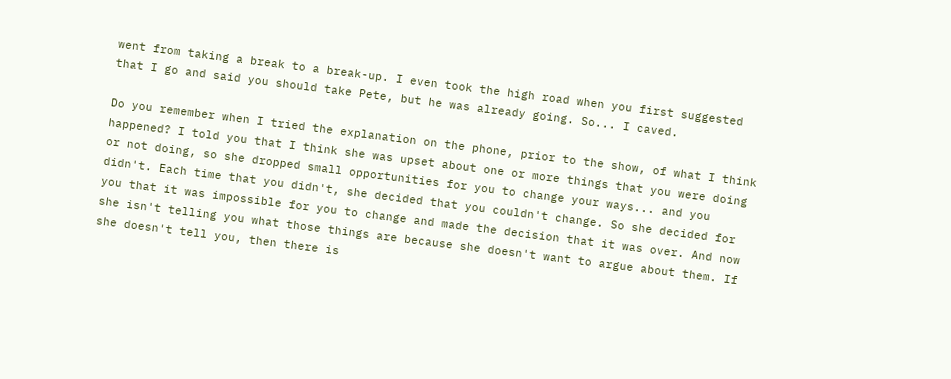went from taking a break to a break-up. I even took the high road when you first suggested that I go and said you should take Pete, but he was already going. So... I caved.

Do you remember when I tried the explanation on the phone, prior to the show, of what I think happened? I told you that I think she was upset about one or more things that you were doing or not doing, so she dropped small opportunities for you to change your ways... and you didn't. Each time that you didn't, she decided that you couldn't change. So she decided for you that it was impossible for you to change and made the decision that it was over. And now she isn't telling you what those things are because she doesn't want to argue about them. If she doesn't tell you, then there is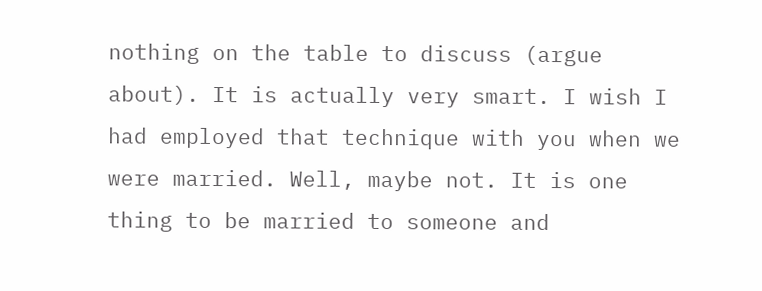nothing on the table to discuss (argue about). It is actually very smart. I wish I had employed that technique with you when we were married. Well, maybe not. It is one thing to be married to someone and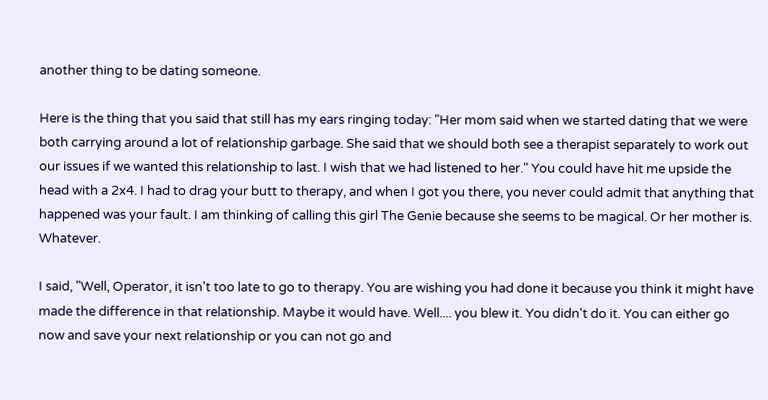another thing to be dating someone.

Here is the thing that you said that still has my ears ringing today: "Her mom said when we started dating that we were both carrying around a lot of relationship garbage. She said that we should both see a therapist separately to work out our issues if we wanted this relationship to last. I wish that we had listened to her." You could have hit me upside the head with a 2x4. I had to drag your butt to therapy, and when I got you there, you never could admit that anything that happened was your fault. I am thinking of calling this girl The Genie because she seems to be magical. Or her mother is. Whatever.

I said, "Well, Operator, it isn't too late to go to therapy. You are wishing you had done it because you think it might have made the difference in that relationship. Maybe it would have. Well.... you blew it. You didn't do it. You can either go now and save your next relationship or you can not go and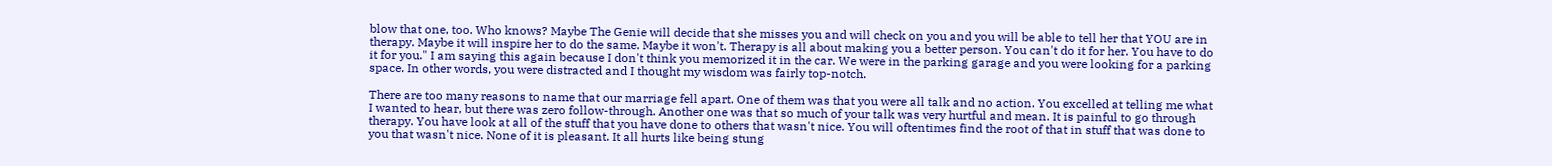blow that one, too. Who knows? Maybe The Genie will decide that she misses you and will check on you and you will be able to tell her that YOU are in therapy. Maybe it will inspire her to do the same. Maybe it won't. Therapy is all about making you a better person. You can't do it for her. You have to do it for you." I am saying this again because I don't think you memorized it in the car. We were in the parking garage and you were looking for a parking space. In other words, you were distracted and I thought my wisdom was fairly top-notch.

There are too many reasons to name that our marriage fell apart. One of them was that you were all talk and no action. You excelled at telling me what I wanted to hear, but there was zero follow-through. Another one was that so much of your talk was very hurtful and mean. It is painful to go through therapy. You have look at all of the stuff that you have done to others that wasn't nice. You will oftentimes find the root of that in stuff that was done to you that wasn't nice. None of it is pleasant. It all hurts like being stung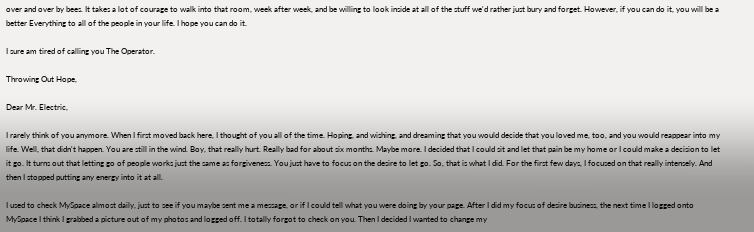over and over by bees. It takes a lot of courage to walk into that room, week after week, and be willing to look inside at all of the stuff we'd rather just bury and forget. However, if you can do it, you will be a better Everything to all of the people in your life. I hope you can do it.

I sure am tired of calling you The Operator.

Throwing Out Hope,

Dear Mr. Electric,

I rarely think of you anymore. When I first moved back here, I thought of you all of the time. Hoping, and wishing, and dreaming that you would decide that you loved me, too, and you would reappear into my life. Well, that didn't happen. You are still in the wind. Boy, that really hurt. Really bad for about six months. Maybe more. I decided that I could sit and let that pain be my home or I could make a decision to let it go. It turns out that letting go of people works just the same as forgiveness. You just have to focus on the desire to let go. So, that is what I did. For the first few days, I focused on that really intensely. And then I stopped putting any energy into it at all.

I used to check MySpace almost daily, just to see if you maybe sent me a message, or if I could tell what you were doing by your page. After I did my focus of desire business, the next time I logged onto MySpace I think I grabbed a picture out of my photos and logged off. I totally forgot to check on you. Then I decided I wanted to change my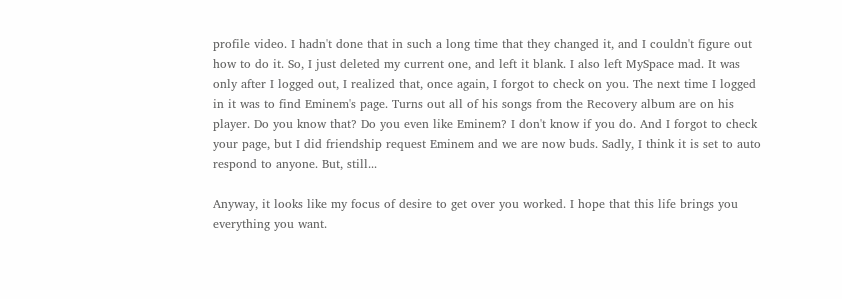profile video. I hadn't done that in such a long time that they changed it, and I couldn't figure out how to do it. So, I just deleted my current one, and left it blank. I also left MySpace mad. It was only after I logged out, I realized that, once again, I forgot to check on you. The next time I logged in it was to find Eminem's page. Turns out all of his songs from the Recovery album are on his player. Do you know that? Do you even like Eminem? I don't know if you do. And I forgot to check your page, but I did friendship request Eminem and we are now buds. Sadly, I think it is set to auto respond to anyone. But, still...

Anyway, it looks like my focus of desire to get over you worked. I hope that this life brings you everything you want.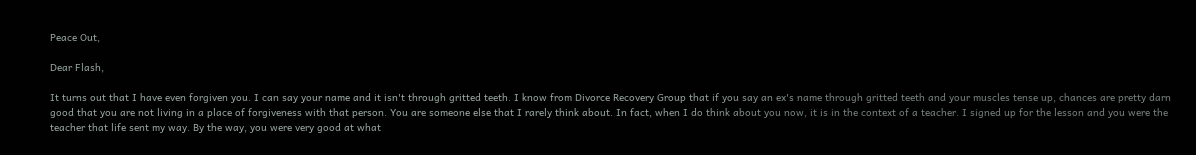Peace Out,

Dear Flash,

It turns out that I have even forgiven you. I can say your name and it isn't through gritted teeth. I know from Divorce Recovery Group that if you say an ex's name through gritted teeth and your muscles tense up, chances are pretty darn good that you are not living in a place of forgiveness with that person. You are someone else that I rarely think about. In fact, when I do think about you now, it is in the context of a teacher. I signed up for the lesson and you were the teacher that life sent my way. By the way, you were very good at what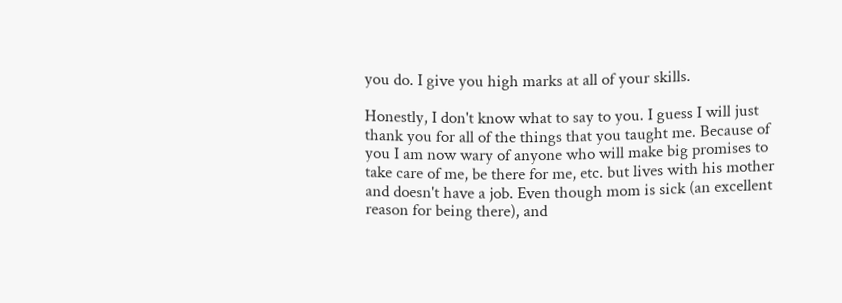you do. I give you high marks at all of your skills.

Honestly, I don't know what to say to you. I guess I will just thank you for all of the things that you taught me. Because of you I am now wary of anyone who will make big promises to take care of me, be there for me, etc. but lives with his mother and doesn't have a job. Even though mom is sick (an excellent reason for being there), and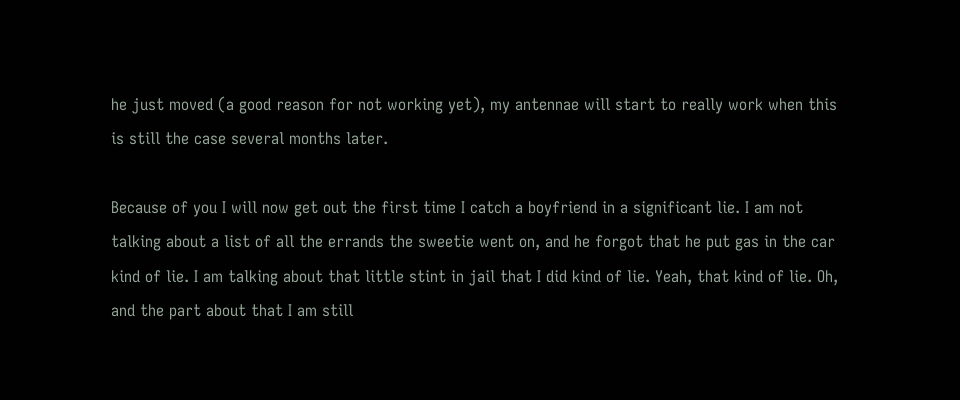he just moved (a good reason for not working yet), my antennae will start to really work when this is still the case several months later.

Because of you I will now get out the first time I catch a boyfriend in a significant lie. I am not talking about a list of all the errands the sweetie went on, and he forgot that he put gas in the car kind of lie. I am talking about that little stint in jail that I did kind of lie. Yeah, that kind of lie. Oh, and the part about that I am still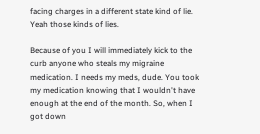facing charges in a different state kind of lie. Yeah those kinds of lies.

Because of you I will immediately kick to the curb anyone who steals my migraine medication. I needs my meds, dude. You took my medication knowing that I wouldn't have enough at the end of the month. So, when I got down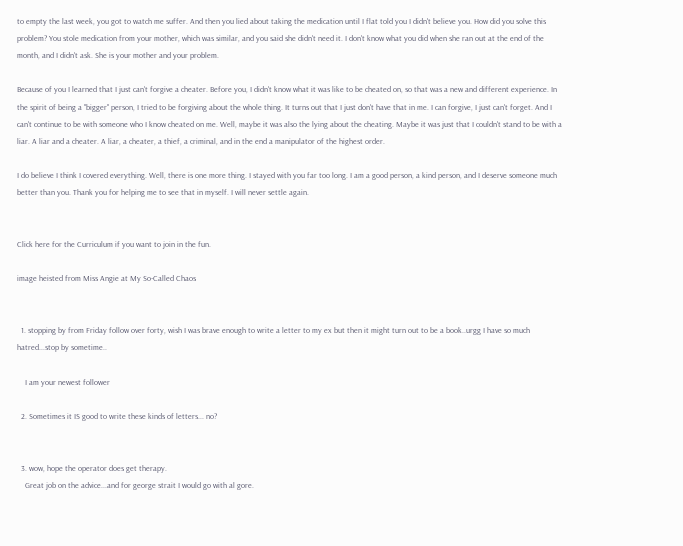to empty the last week, you got to watch me suffer. And then you lied about taking the medication until I flat told you I didn't believe you. How did you solve this problem? You stole medication from your mother, which was similar, and you said she didn't need it. I don't know what you did when she ran out at the end of the month, and I didn't ask. She is your mother and your problem.

Because of you I learned that I just can't forgive a cheater. Before you, I didn't know what it was like to be cheated on, so that was a new and different experience. In the spirit of being a "bigger" person, I tried to be forgiving about the whole thing. It turns out that I just don't have that in me. I can forgive, I just can't forget. And I can't continue to be with someone who I know cheated on me. Well, maybe it was also the lying about the cheating. Maybe it was just that I couldn't stand to be with a liar. A liar and a cheater. A liar, a cheater, a thief, a criminal, and in the end a manipulator of the highest order.

I do believe I think I covered everything. Well, there is one more thing. I stayed with you far too long. I am a good person, a kind person, and I deserve someone much better than you. Thank you for helping me to see that in myself. I will never settle again.


Click here for the Curriculum if you want to join in the fun.

image heisted from Miss Angie at My So-Called Chaos


  1. stopping by from Friday follow over forty, wish I was brave enough to write a letter to my ex but then it might turn out to be a book..urgg I have so much hatred...stop by sometime..

    I am your newest follower

  2. Sometimes it IS good to write these kinds of letters... no?


  3. wow, hope the operator does get therapy.
    Great job on the advice...and for george strait I would go with al gore.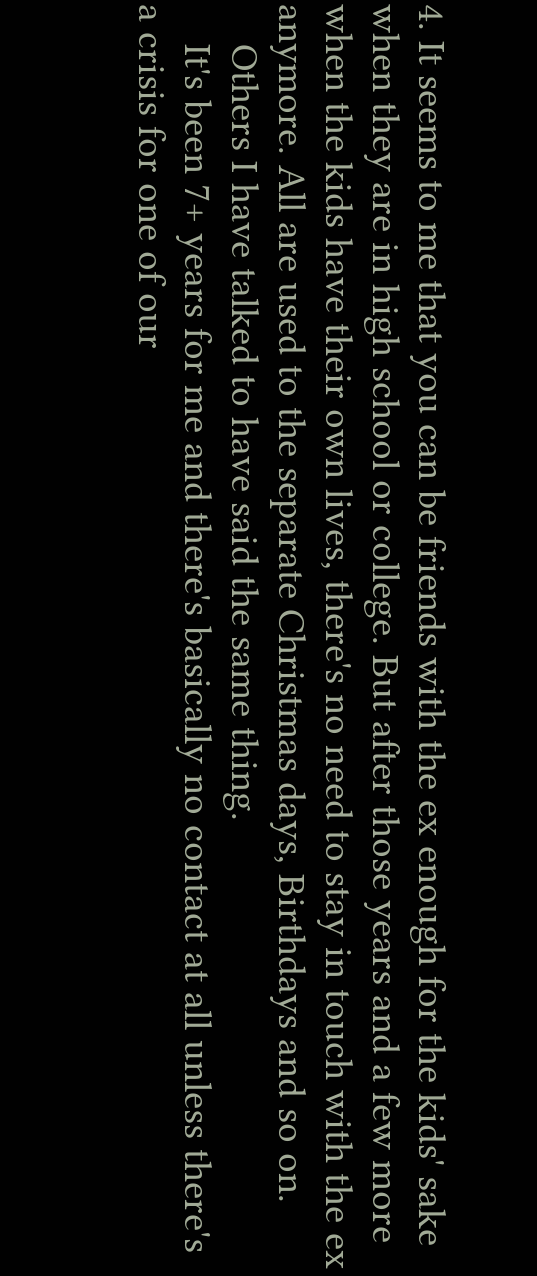4. It seems to me that you can be friends with the ex enough for the kids' sake when they are in high school or college. But after those years and a few more when the kids have their own lives, there's no need to stay in touch with the ex anymore. All are used to the separate Christmas days, Birthdays and so on.
    Others I have talked to have said the same thing.
    It's been 7+ years for me and there's basically no contact at all unless there's a crisis for one of our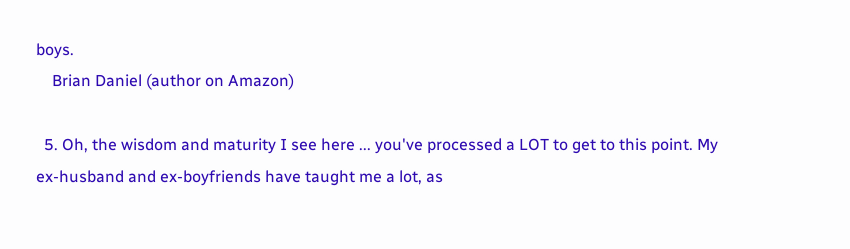boys.
    Brian Daniel (author on Amazon)

  5. Oh, the wisdom and maturity I see here ... you've processed a LOT to get to this point. My ex-husband and ex-boyfriends have taught me a lot, as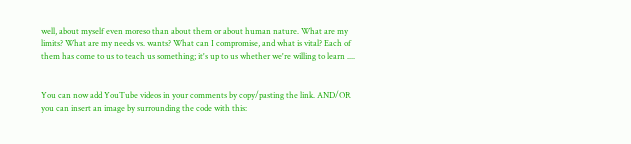well, about myself even moreso than about them or about human nature. What are my limits? What are my needs vs. wants? What can I compromise, and what is vital? Each of them has come to us to teach us something; it's up to us whether we're willing to learn ....


You can now add YouTube videos in your comments by copy/pasting the link. AND/OR you can insert an image by surrounding the code with this: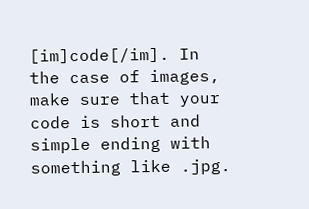[im]code[/im]. In the case of images, make sure that your code is short and simple ending with something like .jpg.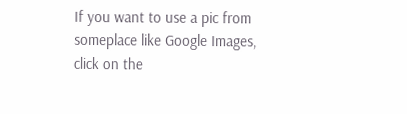If you want to use a pic from someplace like Google Images, click on the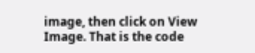image, then click on View Image. That is the code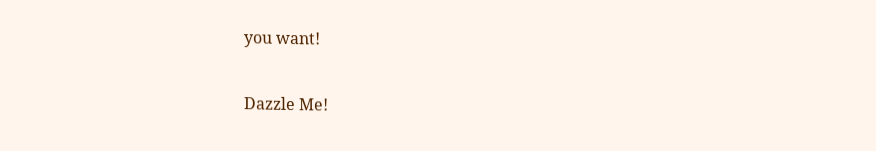you want!

Dazzle Me!